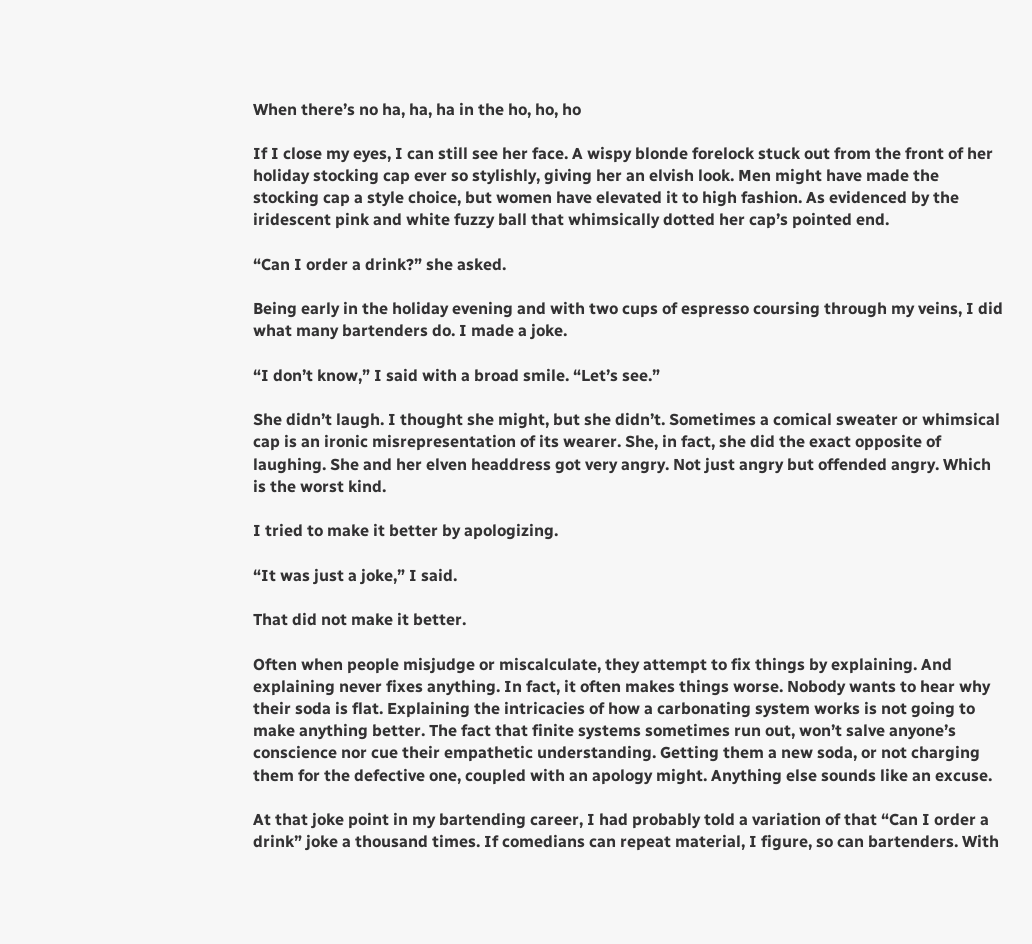When there’s no ha, ha, ha in the ho, ho, ho

If I close my eyes, I can still see her face. A wispy blonde forelock stuck out from the front of her holiday stocking cap ever so stylishly, giving her an elvish look. Men might have made the stocking cap a style choice, but women have elevated it to high fashion. As evidenced by the iridescent pink and white fuzzy ball that whimsically dotted her cap’s pointed end.

“Can I order a drink?” she asked.

Being early in the holiday evening and with two cups of espresso coursing through my veins, I did what many bartenders do. I made a joke.

“I don’t know,” I said with a broad smile. “Let’s see.”

She didn’t laugh. I thought she might, but she didn’t. Sometimes a comical sweater or whimsical cap is an ironic misrepresentation of its wearer. She, in fact, she did the exact opposite of laughing. She and her elven headdress got very angry. Not just angry but offended angry. Which is the worst kind.

I tried to make it better by apologizing.

“It was just a joke,” I said.

That did not make it better.

Often when people misjudge or miscalculate, they attempt to fix things by explaining. And explaining never fixes anything. In fact, it often makes things worse. Nobody wants to hear why their soda is flat. Explaining the intricacies of how a carbonating system works is not going to make anything better. The fact that finite systems sometimes run out, won’t salve anyone’s conscience nor cue their empathetic understanding. Getting them a new soda, or not charging them for the defective one, coupled with an apology might. Anything else sounds like an excuse.

At that joke point in my bartending career, I had probably told a variation of that “Can I order a drink” joke a thousand times. If comedians can repeat material, I figure, so can bartenders. With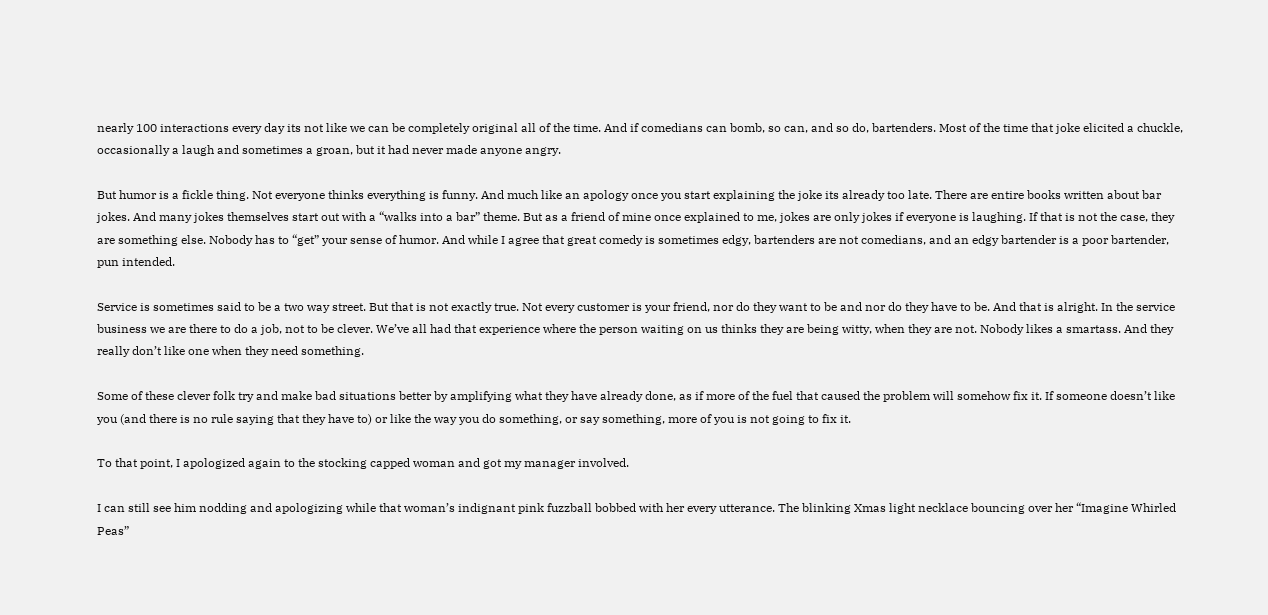nearly 100 interactions every day its not like we can be completely original all of the time. And if comedians can bomb, so can, and so do, bartenders. Most of the time that joke elicited a chuckle, occasionally a laugh and sometimes a groan, but it had never made anyone angry.

But humor is a fickle thing. Not everyone thinks everything is funny. And much like an apology once you start explaining the joke its already too late. There are entire books written about bar jokes. And many jokes themselves start out with a “walks into a bar” theme. But as a friend of mine once explained to me, jokes are only jokes if everyone is laughing. If that is not the case, they are something else. Nobody has to “get” your sense of humor. And while I agree that great comedy is sometimes edgy, bartenders are not comedians, and an edgy bartender is a poor bartender, pun intended.

Service is sometimes said to be a two way street. But that is not exactly true. Not every customer is your friend, nor do they want to be and nor do they have to be. And that is alright. In the service business we are there to do a job, not to be clever. We’ve all had that experience where the person waiting on us thinks they are being witty, when they are not. Nobody likes a smartass. And they really don’t like one when they need something.

Some of these clever folk try and make bad situations better by amplifying what they have already done, as if more of the fuel that caused the problem will somehow fix it. If someone doesn’t like you (and there is no rule saying that they have to) or like the way you do something, or say something, more of you is not going to fix it.

To that point, I apologized again to the stocking capped woman and got my manager involved.

I can still see him nodding and apologizing while that woman’s indignant pink fuzzball bobbed with her every utterance. The blinking Xmas light necklace bouncing over her “Imagine Whirled Peas”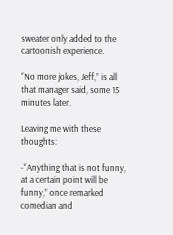sweater only added to the cartoonish experience.

“No more jokes, Jeff,” is all that manager said, some 15 minutes later.

Leaving me with these thoughts:

-“Anything that is not funny, at a certain point will be funny,” once remarked comedian and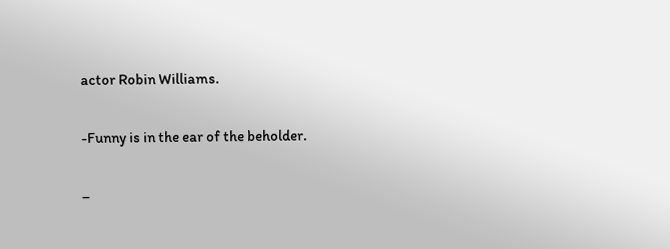actor Robin Williams.

-Funny is in the ear of the beholder.

–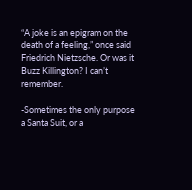“A joke is an epigram on the death of a feeling,” once said Friedrich Nietzsche. Or was it Buzz Killington? I can’t remember.

-Sometimes the only purpose a Santa Suit, or a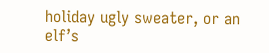holiday ugly sweater, or an elf’s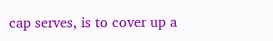cap serves, is to cover up a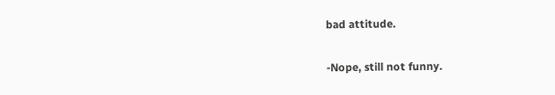bad attitude.

-Nope, still not funny.